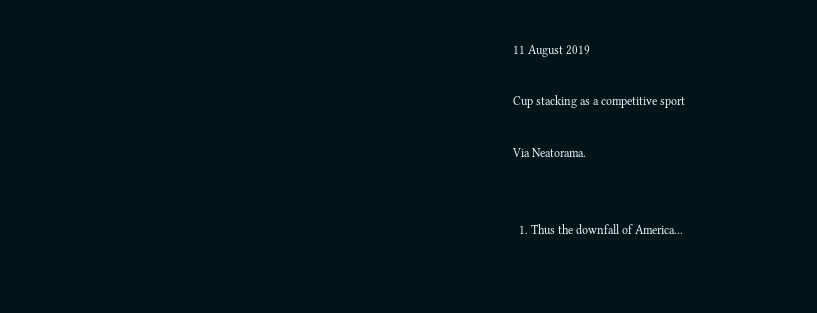11 August 2019

Cup stacking as a competitive sport

Via Neatorama.


  1. Thus the downfall of America...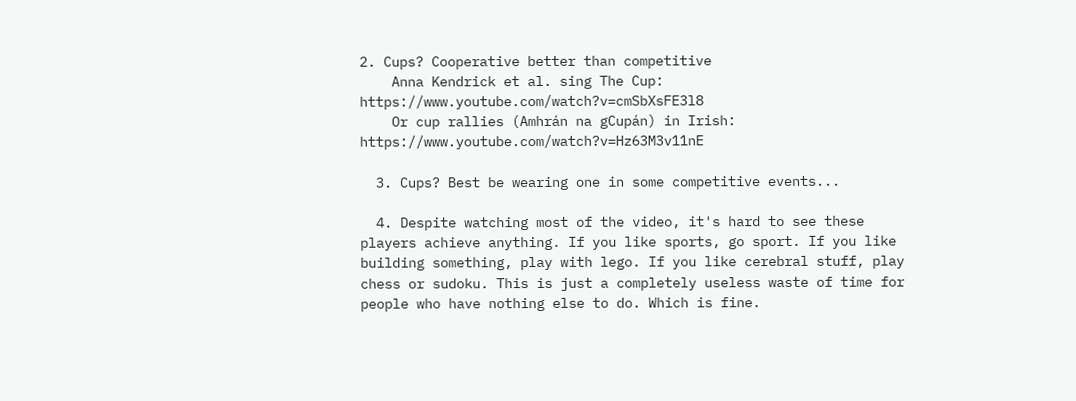2. Cups? Cooperative better than competitive
    Anna Kendrick et al. sing The Cup: https://www.youtube.com/watch?v=cmSbXsFE3l8
    Or cup rallies (Amhrán na gCupán) in Irish: https://www.youtube.com/watch?v=Hz63M3v11nE

  3. Cups? Best be wearing one in some competitive events...

  4. Despite watching most of the video, it's hard to see these players achieve anything. If you like sports, go sport. If you like building something, play with lego. If you like cerebral stuff, play chess or sudoku. This is just a completely useless waste of time for people who have nothing else to do. Which is fine.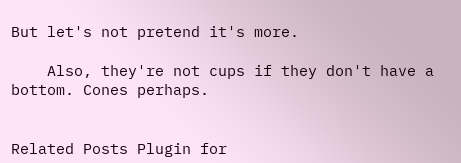But let's not pretend it's more.

    Also, they're not cups if they don't have a bottom. Cones perhaps.


Related Posts Plugin for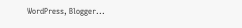WordPress, Blogger...